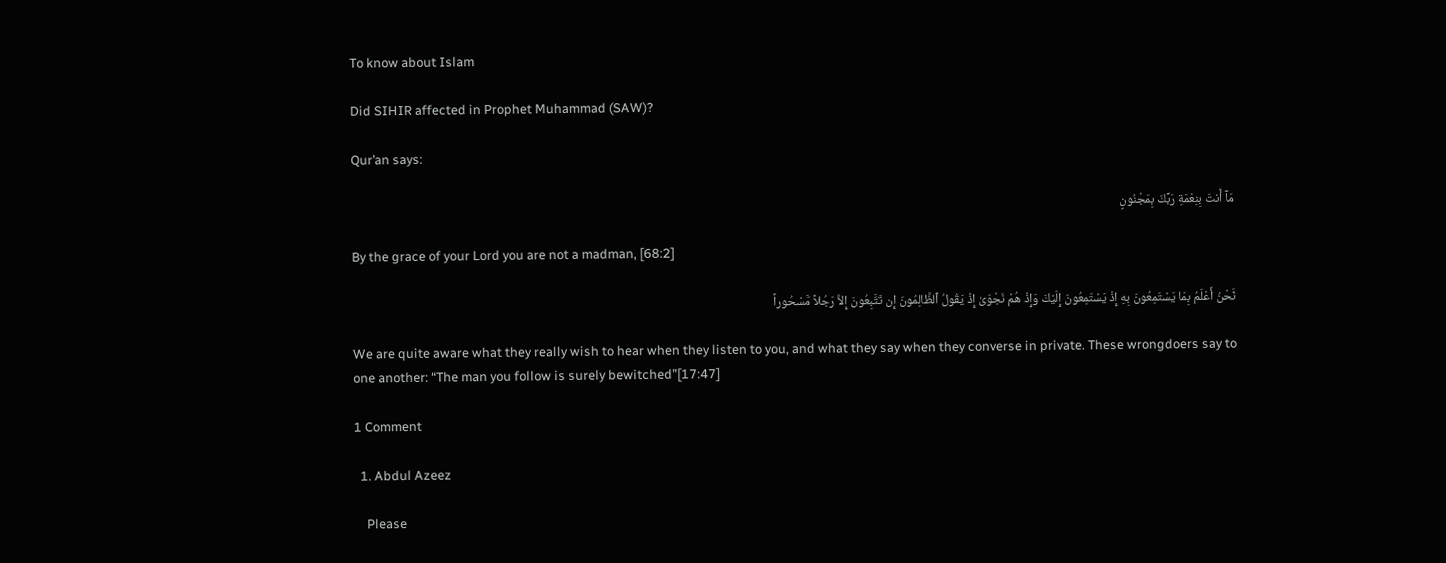To know about Islam

Did SIHIR affected in Prophet Muhammad (SAW)?

Qur’an says:

مَآ أَنتَ بِنِعْمَةِ رَبِّكَ بِمَجْنُونٍ

By the grace of your Lord you are not a madman, [68:2]

نَّحْنُ أَعْلَمُ بِمَا يَسْتَمِعُونَ بِهِ إِذْ يَسْتَمِعُونَ إِلَيْكَ وَإِذْ هُمْ نَجْوَىٰ إِذْ يَقُولُ ٱلظَّالِمُونَ إِن تَتَّبِعُونَ إِلاَّ رَجُلاً مَّسْحُوراً

We are quite aware what they really wish to hear when they listen to you, and what they say when they converse in private. These wrongdoers say to one another: “The man you follow is surely bewitched”[17:47]

1 Comment

  1. Abdul Azeez

    Please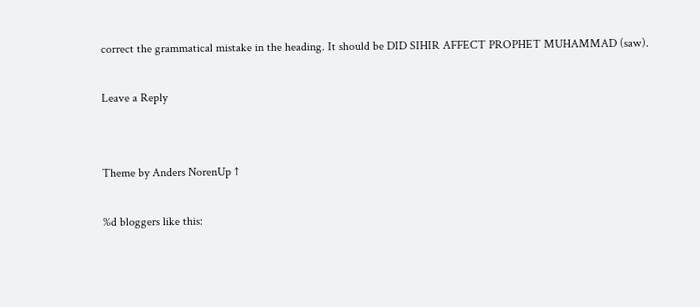correct the grammatical mistake in the heading. It should be DID SIHIR AFFECT PROPHET MUHAMMAD (saw).

Leave a Reply


Theme by Anders NorenUp ↑

%d bloggers like this: